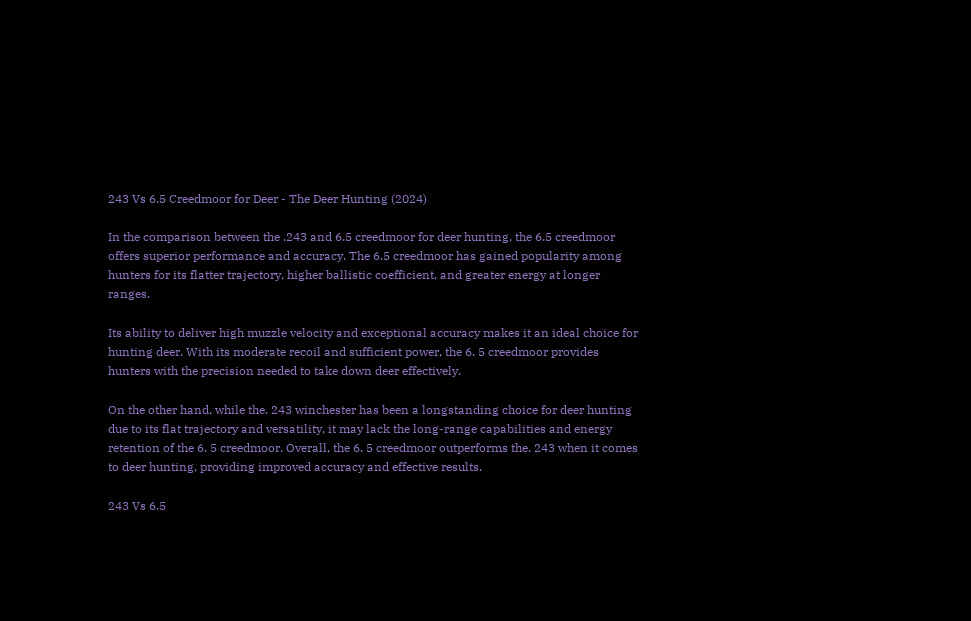243 Vs 6.5 Creedmoor for Deer - The Deer Hunting (2024)

In the comparison between the .243 and 6.5 creedmoor for deer hunting, the 6.5 creedmoor offers superior performance and accuracy. The 6.5 creedmoor has gained popularity among hunters for its flatter trajectory, higher ballistic coefficient, and greater energy at longer ranges.

Its ability to deliver high muzzle velocity and exceptional accuracy makes it an ideal choice for hunting deer. With its moderate recoil and sufficient power, the 6. 5 creedmoor provides hunters with the precision needed to take down deer effectively.

On the other hand, while the. 243 winchester has been a longstanding choice for deer hunting due to its flat trajectory and versatility, it may lack the long-range capabilities and energy retention of the 6. 5 creedmoor. Overall, the 6. 5 creedmoor outperforms the. 243 when it comes to deer hunting, providing improved accuracy and effective results.

243 Vs 6.5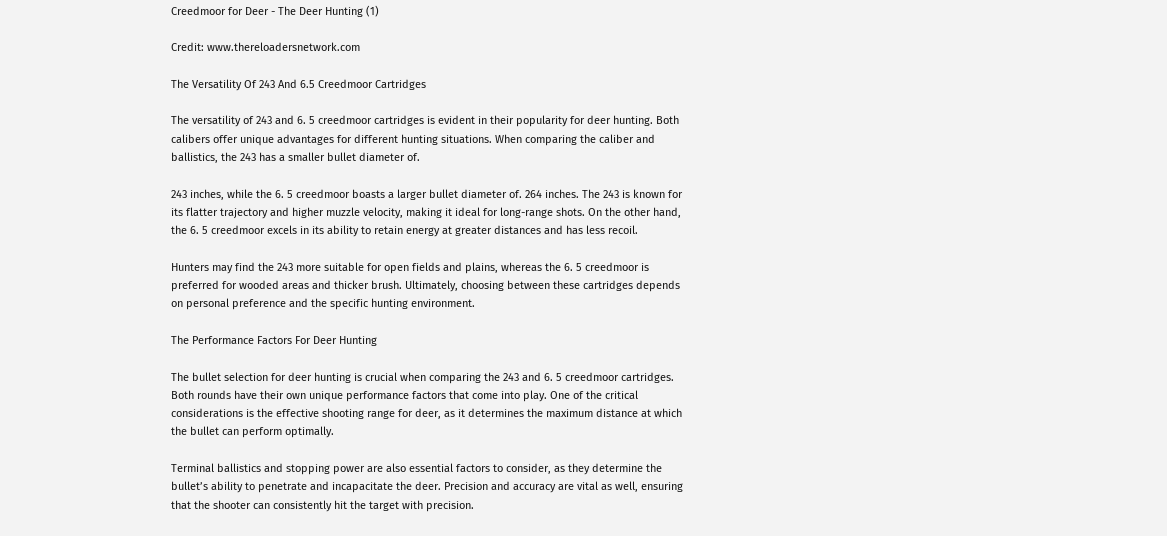Creedmoor for Deer - The Deer Hunting (1)

Credit: www.thereloadersnetwork.com

The Versatility Of 243 And 6.5 Creedmoor Cartridges

The versatility of 243 and 6. 5 creedmoor cartridges is evident in their popularity for deer hunting. Both calibers offer unique advantages for different hunting situations. When comparing the caliber and ballistics, the 243 has a smaller bullet diameter of.

243 inches, while the 6. 5 creedmoor boasts a larger bullet diameter of. 264 inches. The 243 is known for its flatter trajectory and higher muzzle velocity, making it ideal for long-range shots. On the other hand, the 6. 5 creedmoor excels in its ability to retain energy at greater distances and has less recoil.

Hunters may find the 243 more suitable for open fields and plains, whereas the 6. 5 creedmoor is preferred for wooded areas and thicker brush. Ultimately, choosing between these cartridges depends on personal preference and the specific hunting environment.

The Performance Factors For Deer Hunting

The bullet selection for deer hunting is crucial when comparing the 243 and 6. 5 creedmoor cartridges. Both rounds have their own unique performance factors that come into play. One of the critical considerations is the effective shooting range for deer, as it determines the maximum distance at which the bullet can perform optimally.

Terminal ballistics and stopping power are also essential factors to consider, as they determine the bullet’s ability to penetrate and incapacitate the deer. Precision and accuracy are vital as well, ensuring that the shooter can consistently hit the target with precision.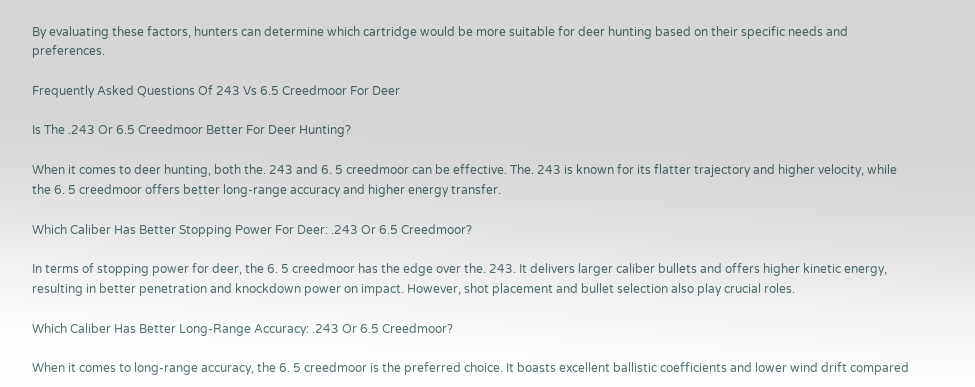By evaluating these factors, hunters can determine which cartridge would be more suitable for deer hunting based on their specific needs and preferences.

Frequently Asked Questions Of 243 Vs 6.5 Creedmoor For Deer

Is The .243 Or 6.5 Creedmoor Better For Deer Hunting?

When it comes to deer hunting, both the. 243 and 6. 5 creedmoor can be effective. The. 243 is known for its flatter trajectory and higher velocity, while the 6. 5 creedmoor offers better long-range accuracy and higher energy transfer.

Which Caliber Has Better Stopping Power For Deer: .243 Or 6.5 Creedmoor?

In terms of stopping power for deer, the 6. 5 creedmoor has the edge over the. 243. It delivers larger caliber bullets and offers higher kinetic energy, resulting in better penetration and knockdown power on impact. However, shot placement and bullet selection also play crucial roles.

Which Caliber Has Better Long-Range Accuracy: .243 Or 6.5 Creedmoor?

When it comes to long-range accuracy, the 6. 5 creedmoor is the preferred choice. It boasts excellent ballistic coefficients and lower wind drift compared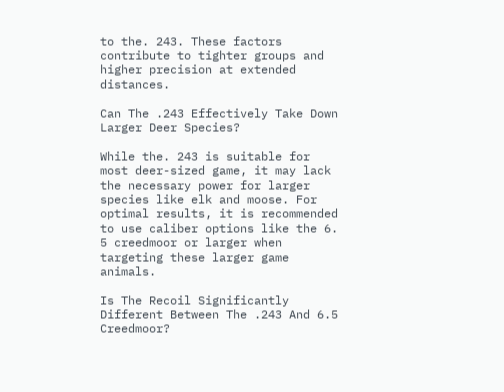to the. 243. These factors contribute to tighter groups and higher precision at extended distances.

Can The .243 Effectively Take Down Larger Deer Species?

While the. 243 is suitable for most deer-sized game, it may lack the necessary power for larger species like elk and moose. For optimal results, it is recommended to use caliber options like the 6. 5 creedmoor or larger when targeting these larger game animals.

Is The Recoil Significantly Different Between The .243 And 6.5 Creedmoor?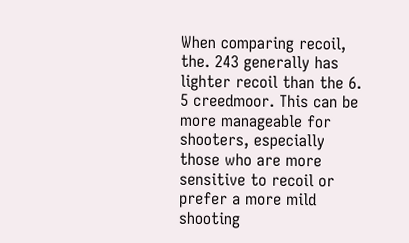When comparing recoil, the. 243 generally has lighter recoil than the 6. 5 creedmoor. This can be more manageable for shooters, especially those who are more sensitive to recoil or prefer a more mild shooting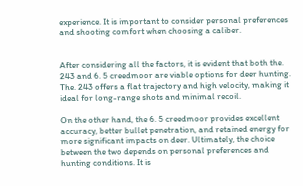experience. It is important to consider personal preferences and shooting comfort when choosing a caliber.


After considering all the factors, it is evident that both the. 243 and 6. 5 creedmoor are viable options for deer hunting. The. 243 offers a flat trajectory and high velocity, making it ideal for long-range shots and minimal recoil.

On the other hand, the 6. 5 creedmoor provides excellent accuracy, better bullet penetration, and retained energy for more significant impacts on deer. Ultimately, the choice between the two depends on personal preferences and hunting conditions. It is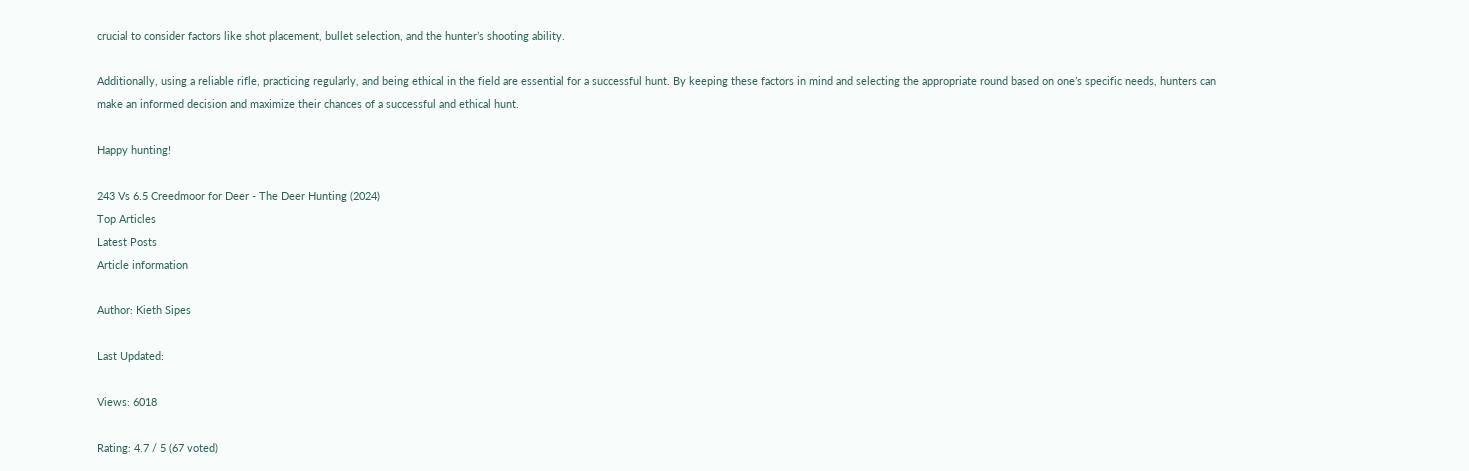crucial to consider factors like shot placement, bullet selection, and the hunter’s shooting ability.

Additionally, using a reliable rifle, practicing regularly, and being ethical in the field are essential for a successful hunt. By keeping these factors in mind and selecting the appropriate round based on one’s specific needs, hunters can make an informed decision and maximize their chances of a successful and ethical hunt.

Happy hunting!

243 Vs 6.5 Creedmoor for Deer - The Deer Hunting (2024)
Top Articles
Latest Posts
Article information

Author: Kieth Sipes

Last Updated:

Views: 6018

Rating: 4.7 / 5 (67 voted)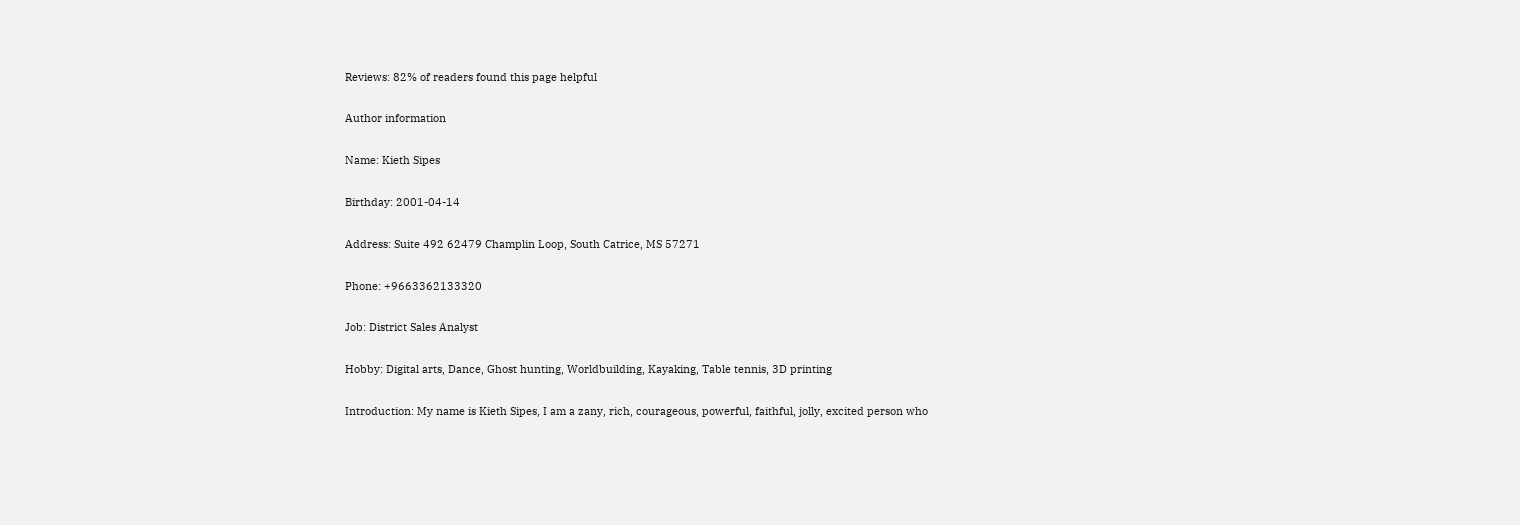Reviews: 82% of readers found this page helpful

Author information

Name: Kieth Sipes

Birthday: 2001-04-14

Address: Suite 492 62479 Champlin Loop, South Catrice, MS 57271

Phone: +9663362133320

Job: District Sales Analyst

Hobby: Digital arts, Dance, Ghost hunting, Worldbuilding, Kayaking, Table tennis, 3D printing

Introduction: My name is Kieth Sipes, I am a zany, rich, courageous, powerful, faithful, jolly, excited person who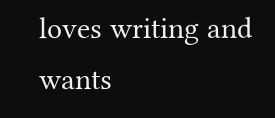loves writing and wants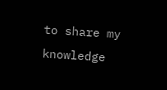to share my knowledge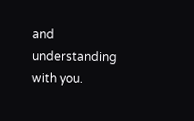and understanding with you.